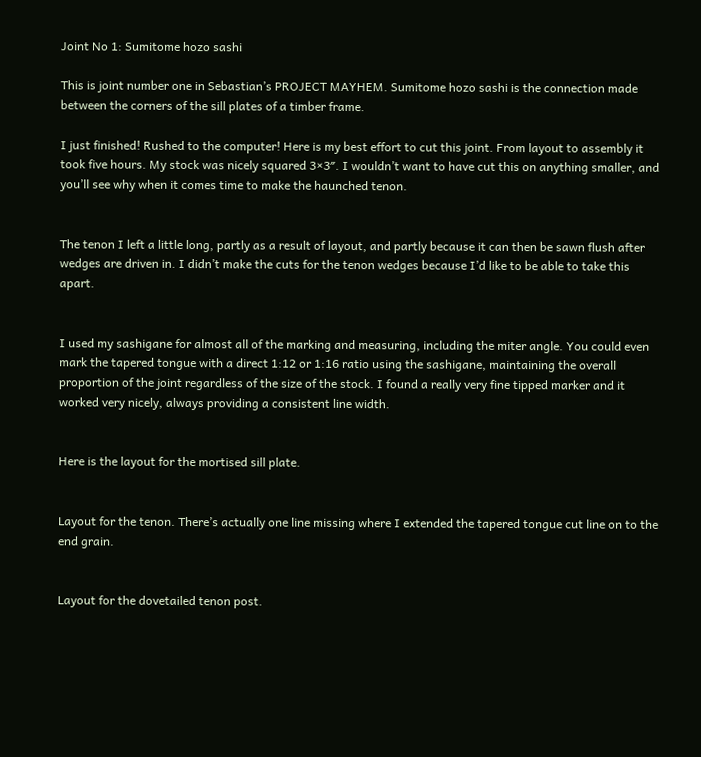Joint No 1: Sumitome hozo sashi

This is joint number one in Sebastian’s PROJECT MAYHEM. Sumitome hozo sashi is the connection made between the corners of the sill plates of a timber frame.

I just finished! Rushed to the computer! Here is my best effort to cut this joint. From layout to assembly it took five hours. My stock was nicely squared 3×3″. I wouldn’t want to have cut this on anything smaller, and you’ll see why when it comes time to make the haunched tenon.


The tenon I left a little long, partly as a result of layout, and partly because it can then be sawn flush after wedges are driven in. I didn’t make the cuts for the tenon wedges because I’d like to be able to take this apart.


I used my sashigane for almost all of the marking and measuring, including the miter angle. You could even mark the tapered tongue with a direct 1:12 or 1:16 ratio using the sashigane, maintaining the overall proportion of the joint regardless of the size of the stock. I found a really very fine tipped marker and it worked very nicely, always providing a consistent line width.


Here is the layout for the mortised sill plate.


Layout for the tenon. There’s actually one line missing where I extended the tapered tongue cut line on to the end grain.


Layout for the dovetailed tenon post.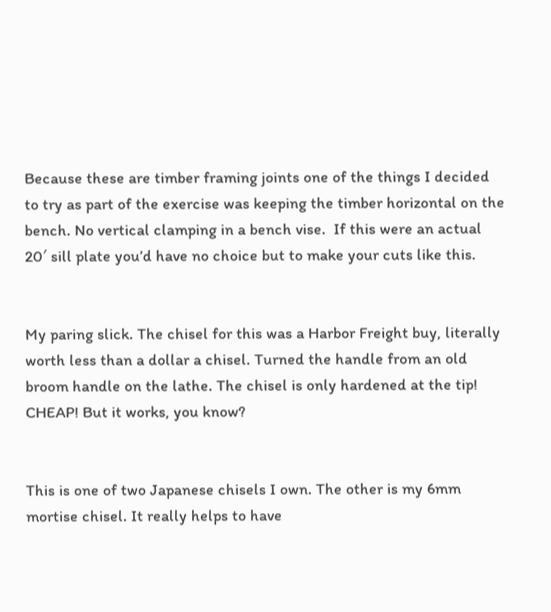Because these are timber framing joints one of the things I decided to try as part of the exercise was keeping the timber horizontal on the bench. No vertical clamping in a bench vise.  If this were an actual 20′ sill plate you’d have no choice but to make your cuts like this.


My paring slick. The chisel for this was a Harbor Freight buy, literally worth less than a dollar a chisel. Turned the handle from an old broom handle on the lathe. The chisel is only hardened at the tip! CHEAP! But it works, you know?


This is one of two Japanese chisels I own. The other is my 6mm mortise chisel. It really helps to have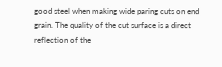good steel when making wide paring cuts on end grain. The quality of the cut surface is a direct reflection of the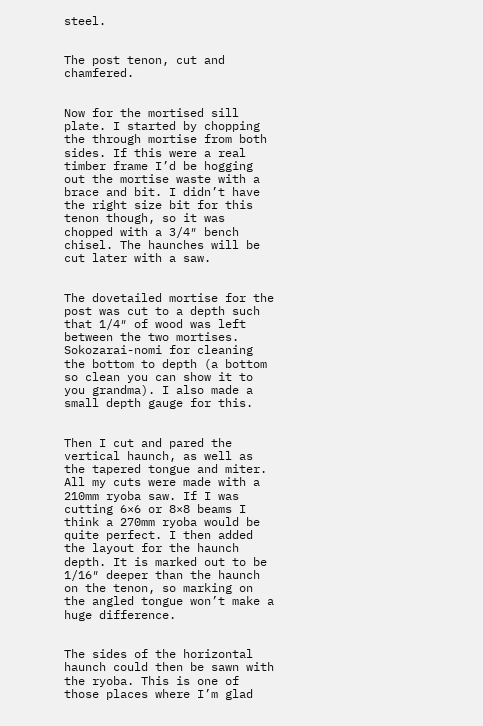steel.


The post tenon, cut and chamfered.


Now for the mortised sill plate. I started by chopping the through mortise from both sides. If this were a real timber frame I’d be hogging out the mortise waste with a brace and bit. I didn’t have the right size bit for this tenon though, so it was chopped with a 3/4″ bench chisel. The haunches will be cut later with a saw.


The dovetailed mortise for the post was cut to a depth such that 1/4″ of wood was left between the two mortises. Sokozarai-nomi for cleaning the bottom to depth (a bottom so clean you can show it to you grandma). I also made a small depth gauge for this.


Then I cut and pared the vertical haunch, as well as the tapered tongue and miter. All my cuts were made with a 210mm ryoba saw. If I was cutting 6×6 or 8×8 beams I think a 270mm ryoba would be quite perfect. I then added the layout for the haunch depth. It is marked out to be 1/16″ deeper than the haunch on the tenon, so marking on the angled tongue won’t make a huge difference.


The sides of the horizontal haunch could then be sawn with the ryoba. This is one of those places where I’m glad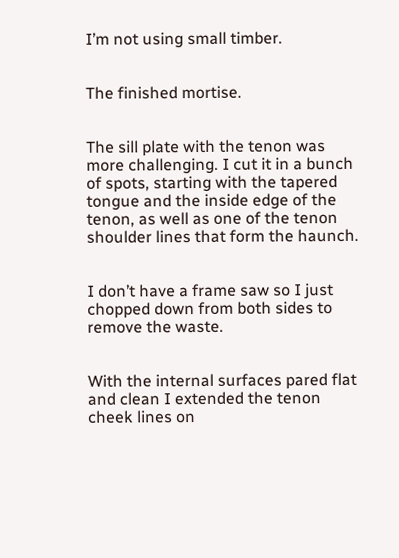I’m not using small timber.


The finished mortise.


The sill plate with the tenon was more challenging. I cut it in a bunch of spots, starting with the tapered tongue and the inside edge of the tenon, as well as one of the tenon shoulder lines that form the haunch.


I don’t have a frame saw so I just chopped down from both sides to remove the waste.


With the internal surfaces pared flat and clean I extended the tenon cheek lines on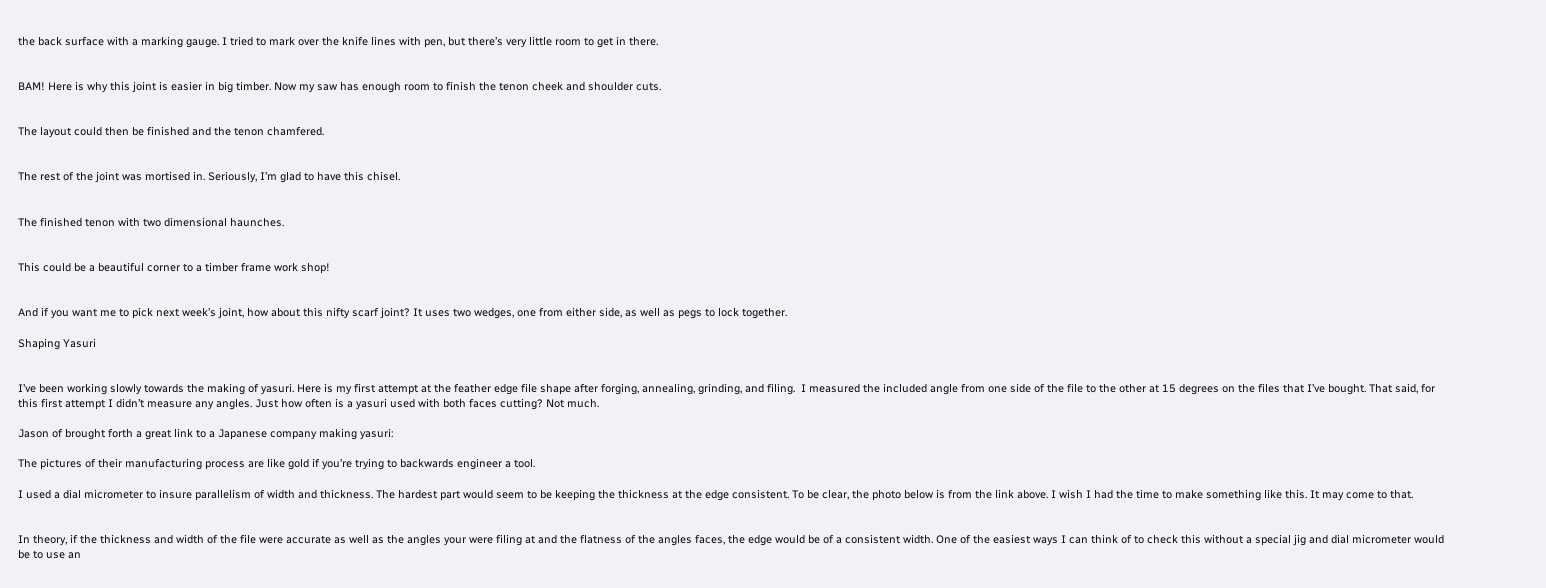the back surface with a marking gauge. I tried to mark over the knife lines with pen, but there’s very little room to get in there.


BAM! Here is why this joint is easier in big timber. Now my saw has enough room to finish the tenon cheek and shoulder cuts.


The layout could then be finished and the tenon chamfered.


The rest of the joint was mortised in. Seriously, I’m glad to have this chisel.


The finished tenon with two dimensional haunches.


This could be a beautiful corner to a timber frame work shop!


And if you want me to pick next week’s joint, how about this nifty scarf joint? It uses two wedges, one from either side, as well as pegs to lock together.

Shaping Yasuri


I’ve been working slowly towards the making of yasuri. Here is my first attempt at the feather edge file shape after forging, annealing, grinding, and filing.  I measured the included angle from one side of the file to the other at 15 degrees on the files that I’ve bought. That said, for this first attempt I didn’t measure any angles. Just how often is a yasuri used with both faces cutting? Not much.

Jason of brought forth a great link to a Japanese company making yasuri:

The pictures of their manufacturing process are like gold if you’re trying to backwards engineer a tool.

I used a dial micrometer to insure parallelism of width and thickness. The hardest part would seem to be keeping the thickness at the edge consistent. To be clear, the photo below is from the link above. I wish I had the time to make something like this. It may come to that.


In theory, if the thickness and width of the file were accurate as well as the angles your were filing at and the flatness of the angles faces, the edge would be of a consistent width. One of the easiest ways I can think of to check this without a special jig and dial micrometer would be to use an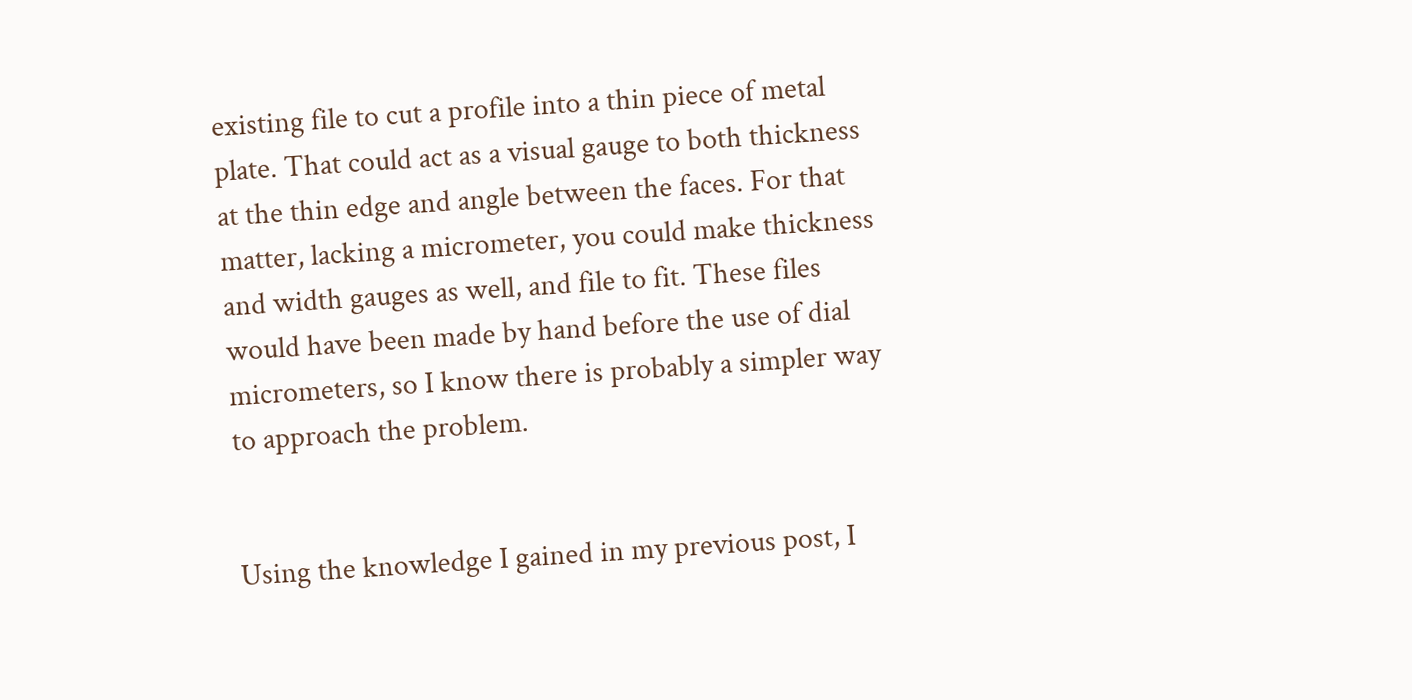existing file to cut a profile into a thin piece of metal plate. That could act as a visual gauge to both thickness at the thin edge and angle between the faces. For that matter, lacking a micrometer, you could make thickness and width gauges as well, and file to fit. These files would have been made by hand before the use of dial micrometers, so I know there is probably a simpler way to approach the problem.


Using the knowledge I gained in my previous post, I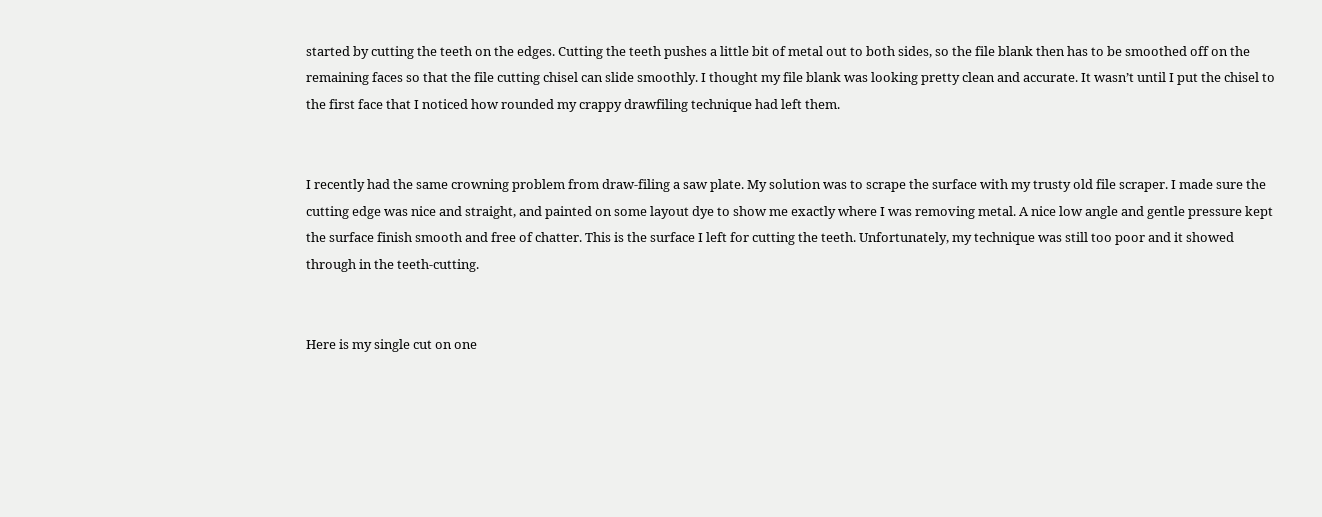started by cutting the teeth on the edges. Cutting the teeth pushes a little bit of metal out to both sides, so the file blank then has to be smoothed off on the remaining faces so that the file cutting chisel can slide smoothly. I thought my file blank was looking pretty clean and accurate. It wasn’t until I put the chisel to the first face that I noticed how rounded my crappy drawfiling technique had left them.


I recently had the same crowning problem from draw-filing a saw plate. My solution was to scrape the surface with my trusty old file scraper. I made sure the cutting edge was nice and straight, and painted on some layout dye to show me exactly where I was removing metal. A nice low angle and gentle pressure kept the surface finish smooth and free of chatter. This is the surface I left for cutting the teeth. Unfortunately, my technique was still too poor and it showed through in the teeth-cutting.


Here is my single cut on one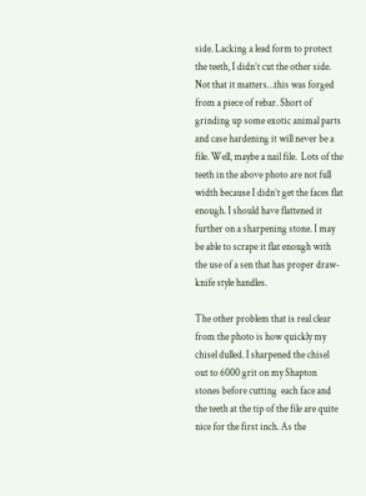side. Lacking a lead form to protect the teeth, I didn’t cut the other side. Not that it matters…this was forged from a piece of rebar. Short of grinding up some exotic animal parts and case hardening it will never be a file. Well, maybe a nail file.  Lots of the teeth in the above photo are not full width because I didn’t get the faces flat enough. I should have flattened it further on a sharpening stone. I may be able to scrape it flat enough with the use of a sen that has proper draw-knife style handles.

The other problem that is real clear from the photo is how quickly my chisel dulled. I sharpened the chisel out to 6000 grit on my Shapton stones before cutting  each face and the teeth at the tip of the file are quite nice for the first inch. As the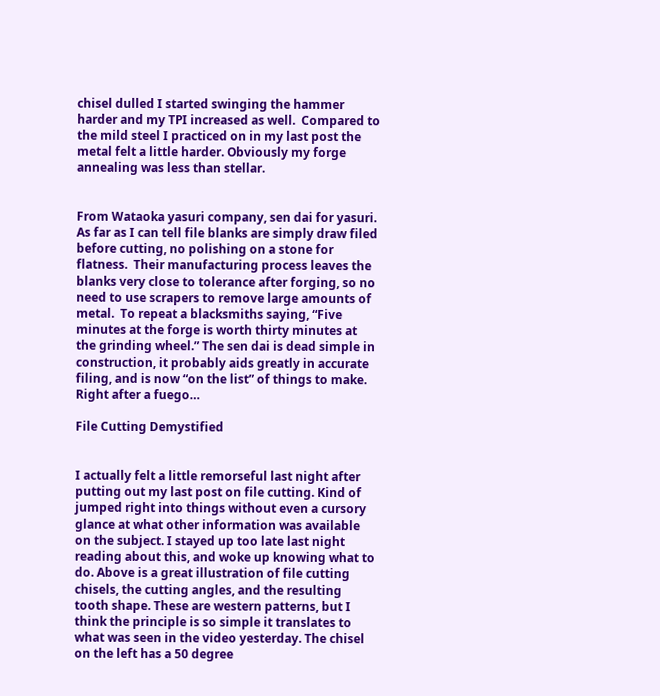chisel dulled I started swinging the hammer harder and my TPI increased as well.  Compared to the mild steel I practiced on in my last post the metal felt a little harder. Obviously my forge annealing was less than stellar.


From Wataoka yasuri company, sen dai for yasuri. As far as I can tell file blanks are simply draw filed before cutting, no polishing on a stone for flatness.  Their manufacturing process leaves the blanks very close to tolerance after forging, so no need to use scrapers to remove large amounts of metal.  To repeat a blacksmiths saying, “Five minutes at the forge is worth thirty minutes at the grinding wheel.” The sen dai is dead simple in construction, it probably aids greatly in accurate filing, and is now “on the list” of things to make. Right after a fuego…

File Cutting Demystified


I actually felt a little remorseful last night after putting out my last post on file cutting. Kind of jumped right into things without even a cursory glance at what other information was available on the subject. I stayed up too late last night reading about this, and woke up knowing what to do. Above is a great illustration of file cutting chisels, the cutting angles, and the resulting tooth shape. These are western patterns, but I think the principle is so simple it translates to what was seen in the video yesterday. The chisel on the left has a 50 degree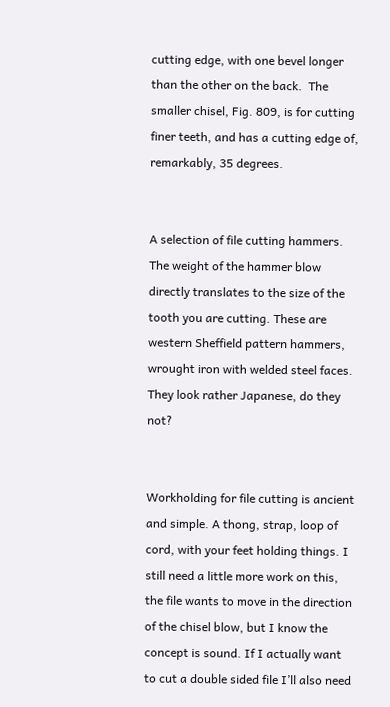cutting edge, with one bevel longer than the other on the back.  The smaller chisel, Fig. 809, is for cutting finer teeth, and has a cutting edge of, remarkably, 35 degrees.


A selection of file cutting hammers. The weight of the hammer blow directly translates to the size of the tooth you are cutting. These are western Sheffield pattern hammers, wrought iron with welded steel faces. They look rather Japanese, do they not?


Workholding for file cutting is ancient and simple. A thong, strap, loop of cord, with your feet holding things. I still need a little more work on this, the file wants to move in the direction of the chisel blow, but I know the concept is sound. If I actually want to cut a double sided file I’ll also need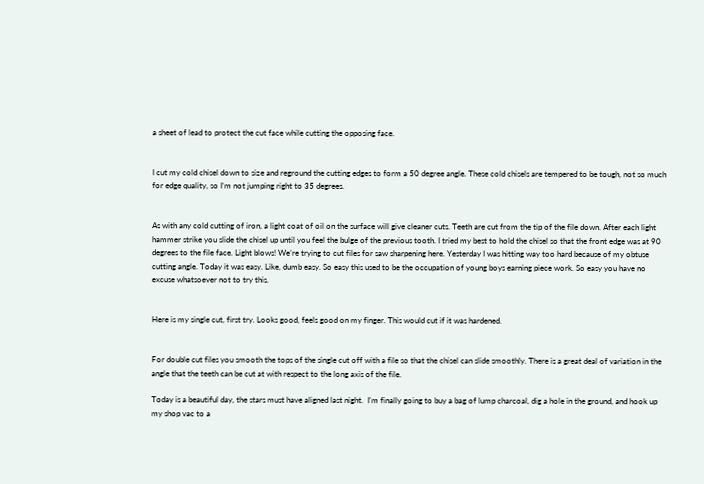a sheet of lead to protect the cut face while cutting the opposing face.


I cut my cold chisel down to size and reground the cutting edges to form a 50 degree angle. These cold chisels are tempered to be tough, not so much for edge quality, so I’m not jumping right to 35 degrees.


As with any cold cutting of iron, a light coat of oil on the surface will give cleaner cuts. Teeth are cut from the tip of the file down. After each light hammer strike you slide the chisel up until you feel the bulge of the previous tooth. I tried my best to hold the chisel so that the front edge was at 90 degrees to the file face. Light blows! We’re trying to cut files for saw sharpening here. Yesterday I was hitting way too hard because of my obtuse cutting angle. Today it was easy. Like, dumb easy. So easy this used to be the occupation of young boys earning piece work. So easy you have no excuse whatsoever not to try this.


Here is my single cut, first try. Looks good, feels good on my finger. This would cut if it was hardened.


For double cut files you smooth the tops of the single cut off with a file so that the chisel can slide smoothly. There is a great deal of variation in the angle that the teeth can be cut at with respect to the long axis of the file.

Today is a beautiful day, the stars must have aligned last night.  I’m finally going to buy a bag of lump charcoal, dig a hole in the ground, and hook up my shop vac to a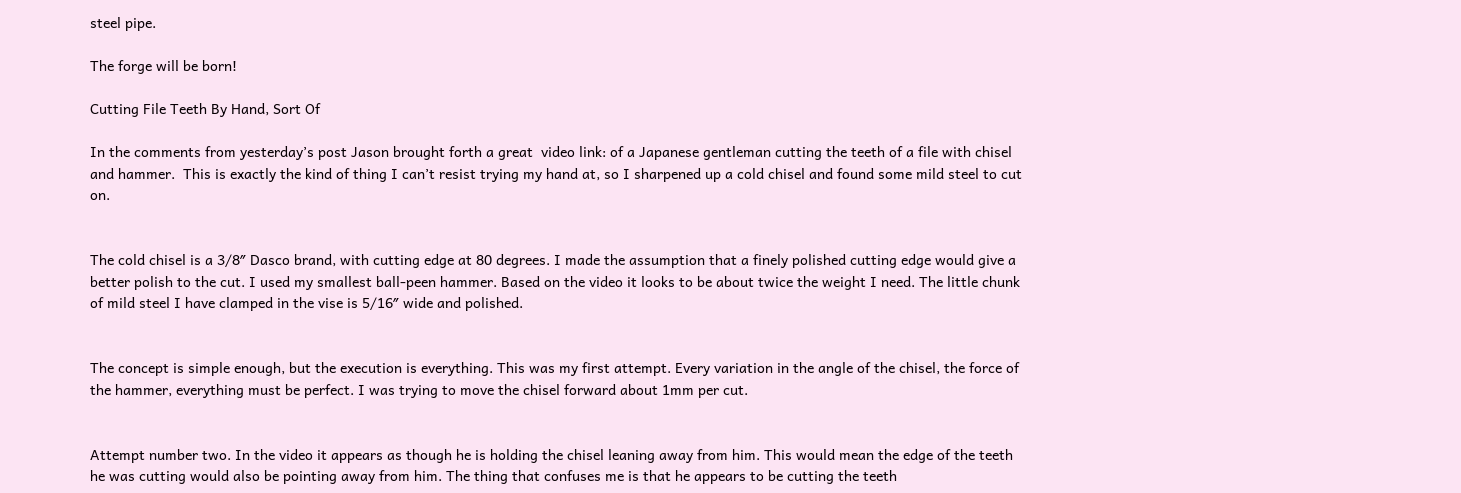steel pipe.

The forge will be born!

Cutting File Teeth By Hand, Sort Of

In the comments from yesterday’s post Jason brought forth a great  video link: of a Japanese gentleman cutting the teeth of a file with chisel and hammer.  This is exactly the kind of thing I can’t resist trying my hand at, so I sharpened up a cold chisel and found some mild steel to cut on.


The cold chisel is a 3/8″ Dasco brand, with cutting edge at 80 degrees. I made the assumption that a finely polished cutting edge would give a better polish to the cut. I used my smallest ball-peen hammer. Based on the video it looks to be about twice the weight I need. The little chunk of mild steel I have clamped in the vise is 5/16″ wide and polished.


The concept is simple enough, but the execution is everything. This was my first attempt. Every variation in the angle of the chisel, the force of the hammer, everything must be perfect. I was trying to move the chisel forward about 1mm per cut.


Attempt number two. In the video it appears as though he is holding the chisel leaning away from him. This would mean the edge of the teeth he was cutting would also be pointing away from him. The thing that confuses me is that he appears to be cutting the teeth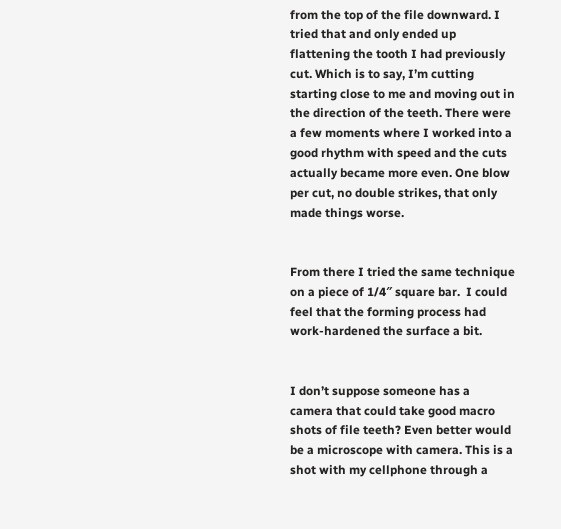from the top of the file downward. I tried that and only ended up flattening the tooth I had previously cut. Which is to say, I’m cutting starting close to me and moving out in the direction of the teeth. There were a few moments where I worked into a good rhythm with speed and the cuts actually became more even. One blow per cut, no double strikes, that only made things worse.


From there I tried the same technique on a piece of 1/4″ square bar.  I could feel that the forming process had work-hardened the surface a bit.


I don’t suppose someone has a camera that could take good macro shots of file teeth? Even better would be a microscope with camera. This is a shot with my cellphone through a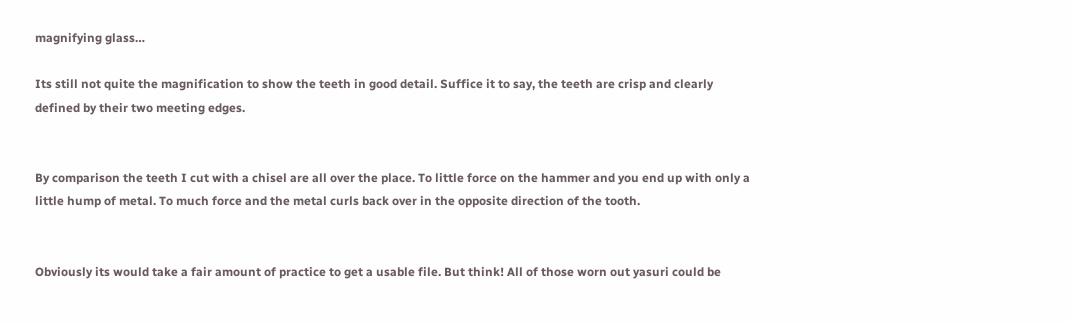magnifying glass…

Its still not quite the magnification to show the teeth in good detail. Suffice it to say, the teeth are crisp and clearly defined by their two meeting edges.


By comparison the teeth I cut with a chisel are all over the place. To little force on the hammer and you end up with only a little hump of metal. To much force and the metal curls back over in the opposite direction of the tooth.


Obviously its would take a fair amount of practice to get a usable file. But think! All of those worn out yasuri could be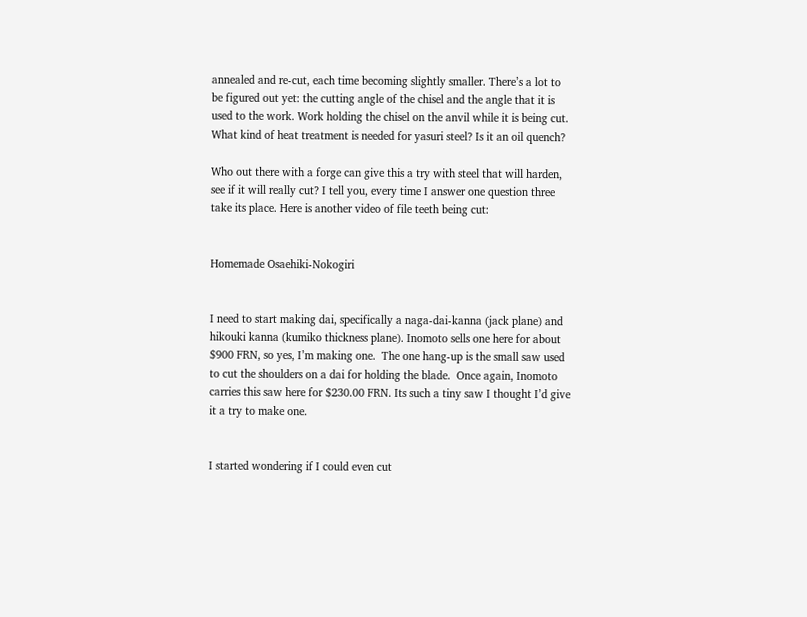annealed and re-cut, each time becoming slightly smaller. There’s a lot to be figured out yet: the cutting angle of the chisel and the angle that it is used to the work. Work holding the chisel on the anvil while it is being cut. What kind of heat treatment is needed for yasuri steel? Is it an oil quench?

Who out there with a forge can give this a try with steel that will harden, see if it will really cut? I tell you, every time I answer one question three take its place. Here is another video of file teeth being cut:


Homemade Osaehiki-Nokogiri


I need to start making dai, specifically a naga-dai-kanna (jack plane) and hikouki kanna (kumiko thickness plane). Inomoto sells one here for about $900 FRN, so yes, I’m making one.  The one hang-up is the small saw used to cut the shoulders on a dai for holding the blade.  Once again, Inomoto carries this saw here for $230.00 FRN. Its such a tiny saw I thought I’d give it a try to make one.


I started wondering if I could even cut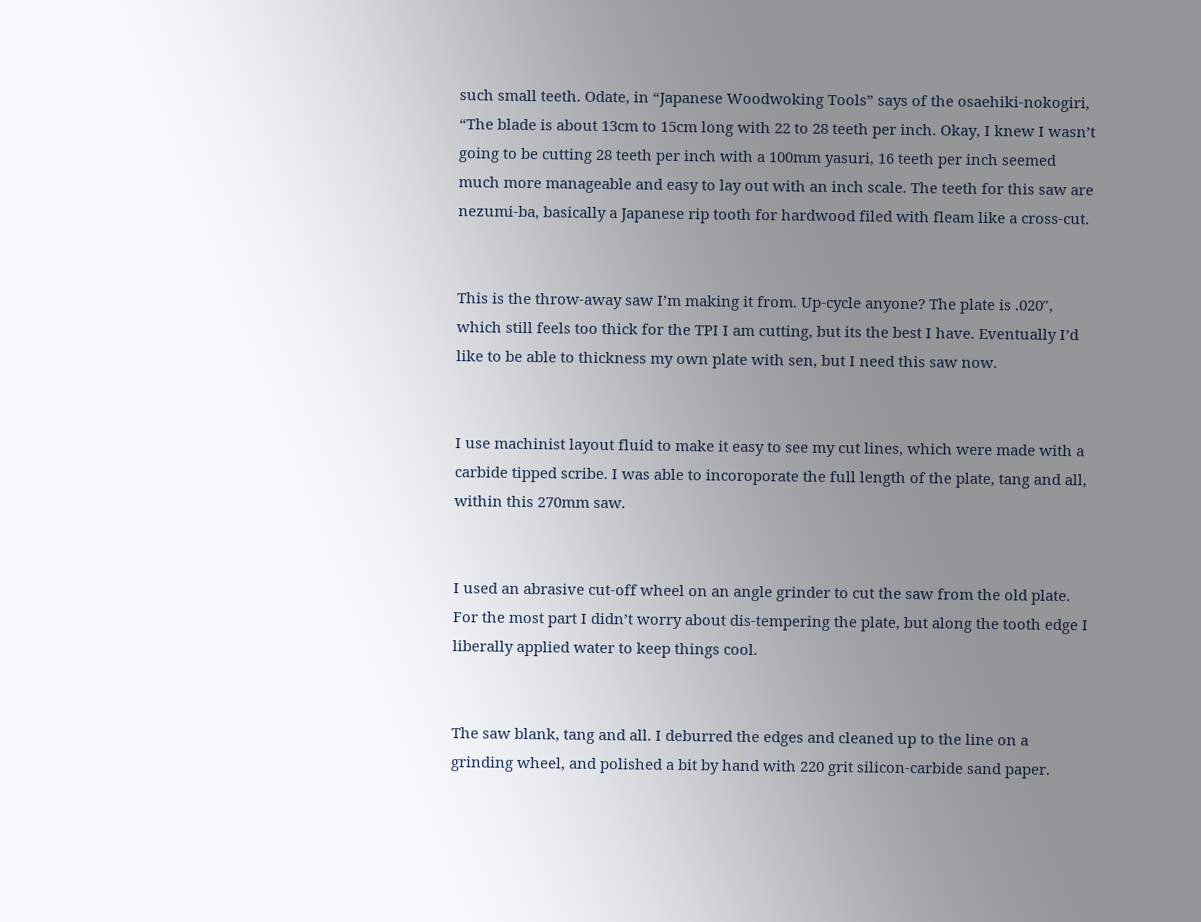such small teeth. Odate, in “Japanese Woodwoking Tools” says of the osaehiki-nokogiri, “The blade is about 13cm to 15cm long with 22 to 28 teeth per inch. Okay, I knew I wasn’t going to be cutting 28 teeth per inch with a 100mm yasuri, 16 teeth per inch seemed much more manageable and easy to lay out with an inch scale. The teeth for this saw are nezumi-ba, basically a Japanese rip tooth for hardwood filed with fleam like a cross-cut.


This is the throw-away saw I’m making it from. Up-cycle anyone? The plate is .020″, which still feels too thick for the TPI I am cutting, but its the best I have. Eventually I’d like to be able to thickness my own plate with sen, but I need this saw now.


I use machinist layout fluid to make it easy to see my cut lines, which were made with a carbide tipped scribe. I was able to incoroporate the full length of the plate, tang and all, within this 270mm saw.


I used an abrasive cut-off wheel on an angle grinder to cut the saw from the old plate. For the most part I didn’t worry about dis-tempering the plate, but along the tooth edge I liberally applied water to keep things cool.


The saw blank, tang and all. I deburred the edges and cleaned up to the line on a grinding wheel, and polished a bit by hand with 220 grit silicon-carbide sand paper.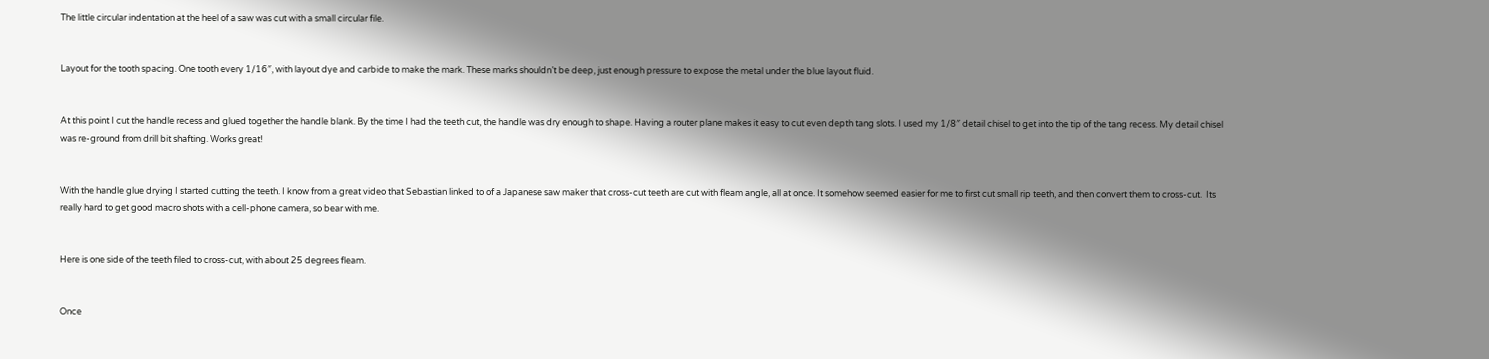The little circular indentation at the heel of a saw was cut with a small circular file.


Layout for the tooth spacing. One tooth every 1/16″, with layout dye and carbide to make the mark. These marks shouldn’t be deep, just enough pressure to expose the metal under the blue layout fluid.


At this point I cut the handle recess and glued together the handle blank. By the time I had the teeth cut, the handle was dry enough to shape. Having a router plane makes it easy to cut even depth tang slots. I used my 1/8″ detail chisel to get into the tip of the tang recess. My detail chisel was re-ground from drill bit shafting. Works great!


With the handle glue drying I started cutting the teeth. I know from a great video that Sebastian linked to of a Japanese saw maker that cross-cut teeth are cut with fleam angle, all at once. It somehow seemed easier for me to first cut small rip teeth, and then convert them to cross-cut.  Its really hard to get good macro shots with a cell-phone camera, so bear with me.


Here is one side of the teeth filed to cross-cut, with about 25 degrees fleam.


Once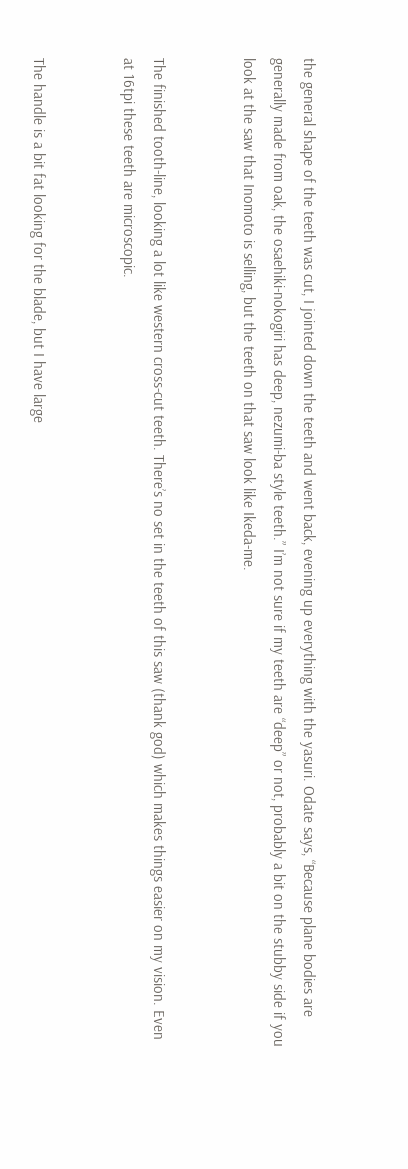the general shape of the teeth was cut, I jointed down the teeth and went back, evening up everything with the yasuri. Odate says, “Because plane bodies are generally made from oak, the osaehiki-nokogiri has deep, nezumi-ba style teeth.” I’m not sure if my teeth are “deep” or not, probably a bit on the stubby side if you look at the saw that Inomoto is selling, but the teeth on that saw look like Ikeda-me.


The finished tooth-line, looking a lot like western cross-cut teeth. There’s no set in the teeth of this saw (thank god) which makes things easier on my vision. Even at 16tpi these teeth are microscopic.


The handle is a bit fat looking for the blade, but I have large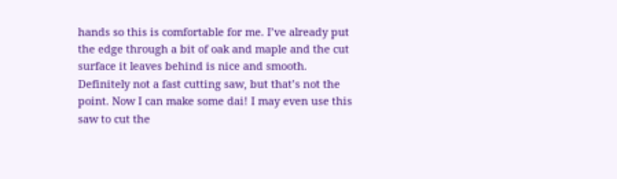hands so this is comfortable for me. I’ve already put the edge through a bit of oak and maple and the cut surface it leaves behind is nice and smooth. Definitely not a fast cutting saw, but that’s not the point. Now I can make some dai! I may even use this saw to cut the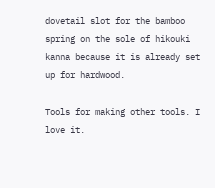dovetail slot for the bamboo spring on the sole of hikouki kanna because it is already set up for hardwood.

Tools for making other tools. I love it.